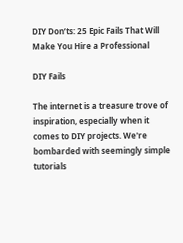DIY Don’ts: 25 Epic Fails That Will Make You Hire a Professional

DIY Fails

The internet is a treasure trove of inspiration, especially when it comes to DIY projects. We're bombarded with seemingly simple tutorials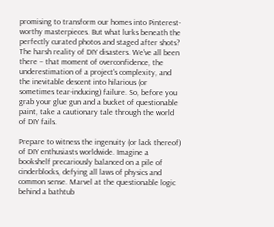promising to transform our homes into Pinterest-worthy masterpieces. But what lurks beneath the perfectly curated photos and staged after shots? The harsh reality of DIY disasters. We've all been there – that moment of overconfidence, the underestimation of a project's complexity, and the inevitable descent into hilarious (or sometimes tear-inducing) failure. So, before you grab your glue gun and a bucket of questionable paint, take a cautionary tale through the world of DIY fails.

Prepare to witness the ingenuity (or lack thereof) of DIY enthusiasts worldwide. Imagine a bookshelf precariously balanced on a pile of cinderblocks, defying all laws of physics and common sense. Marvel at the questionable logic behind a bathtub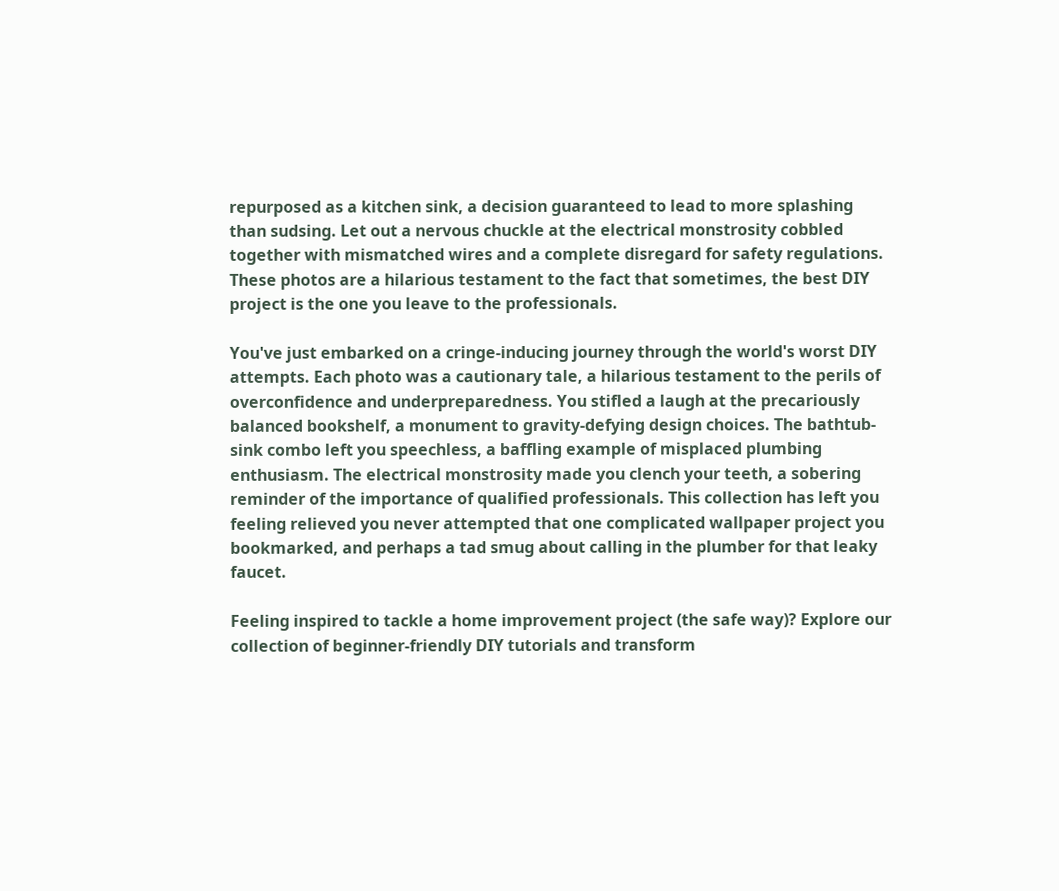repurposed as a kitchen sink, a decision guaranteed to lead to more splashing than sudsing. Let out a nervous chuckle at the electrical monstrosity cobbled together with mismatched wires and a complete disregard for safety regulations. These photos are a hilarious testament to the fact that sometimes, the best DIY project is the one you leave to the professionals.

You've just embarked on a cringe-inducing journey through the world's worst DIY attempts. Each photo was a cautionary tale, a hilarious testament to the perils of overconfidence and underpreparedness. You stifled a laugh at the precariously balanced bookshelf, a monument to gravity-defying design choices. The bathtub-sink combo left you speechless, a baffling example of misplaced plumbing enthusiasm. The electrical monstrosity made you clench your teeth, a sobering reminder of the importance of qualified professionals. This collection has left you feeling relieved you never attempted that one complicated wallpaper project you bookmarked, and perhaps a tad smug about calling in the plumber for that leaky faucet.

Feeling inspired to tackle a home improvement project (the safe way)? Explore our collection of beginner-friendly DIY tutorials and transform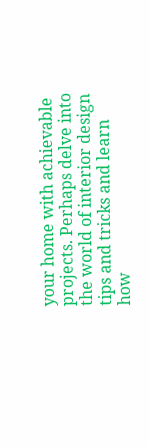your home with achievable projects. Perhaps delve into the world of interior design tips and tricks and learn how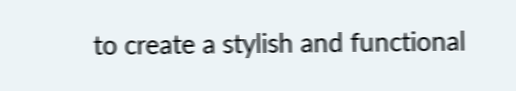to create a stylish and functional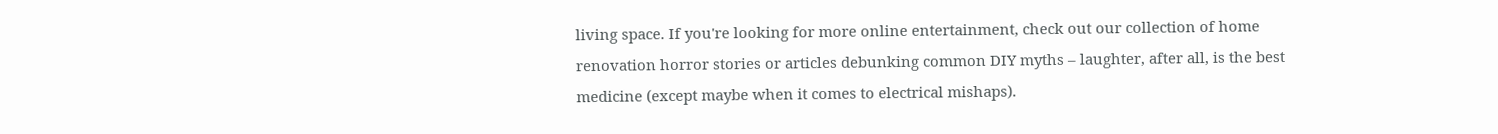living space. If you're looking for more online entertainment, check out our collection of home renovation horror stories or articles debunking common DIY myths – laughter, after all, is the best medicine (except maybe when it comes to electrical mishaps).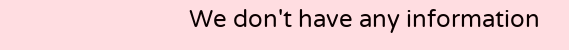We don't have any information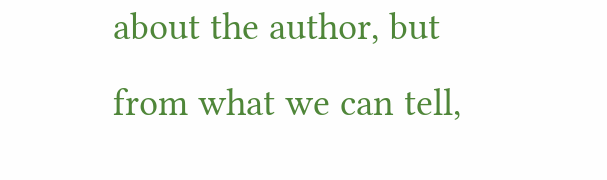about the author, but from what we can tell,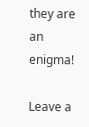they are an enigma!

Leave a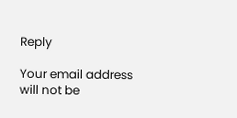Reply

Your email address will not be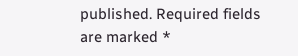published. Required fields are marked *